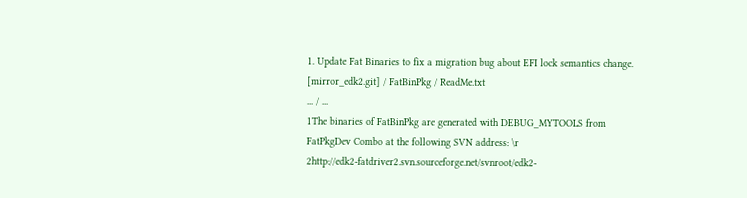1. Update Fat Binaries to fix a migration bug about EFI lock semantics change.
[mirror_edk2.git] / FatBinPkg / ReadMe.txt
... / ...
1The binaries of FatBinPkg are generated with DEBUG_MYTOOLS from FatPkgDev Combo at the following SVN address: \r
2http://edk2-fatdriver2.svn.sourceforge.net/svnroot/edk2-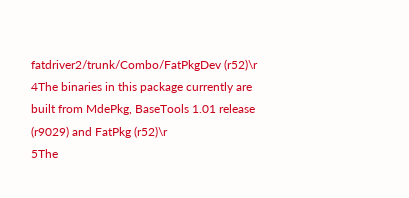fatdriver2/trunk/Combo/FatPkgDev (r52)\r
4The binaries in this package currently are built from MdePkg, BaseTools 1.01 release (r9029) and FatPkg (r52)\r
5The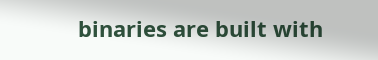binaries are built with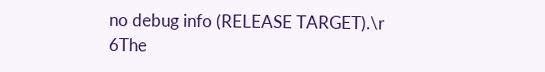no debug info (RELEASE TARGET).\r
6The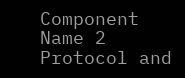Component Name 2 Protocol and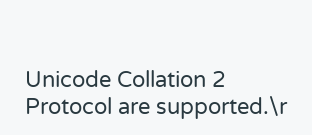Unicode Collation 2 Protocol are supported.\r